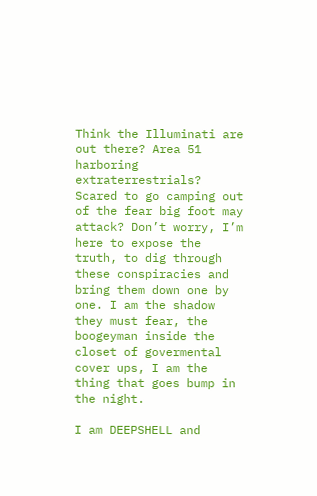Think the Illuminati are out there? Area 51 harboring extraterrestrials? Scared to go camping out of the fear big foot may attack? Don’t worry, I’m here to expose the truth, to dig through these conspiracies and bring them down one by one. I am the shadow they must fear, the boogeyman inside the closet of govermental cover ups, I am the thing that goes bump in the night.

I am DEEPSHELL and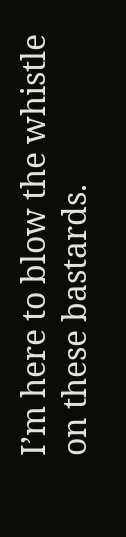I’m here to blow the whistle on these bastards.